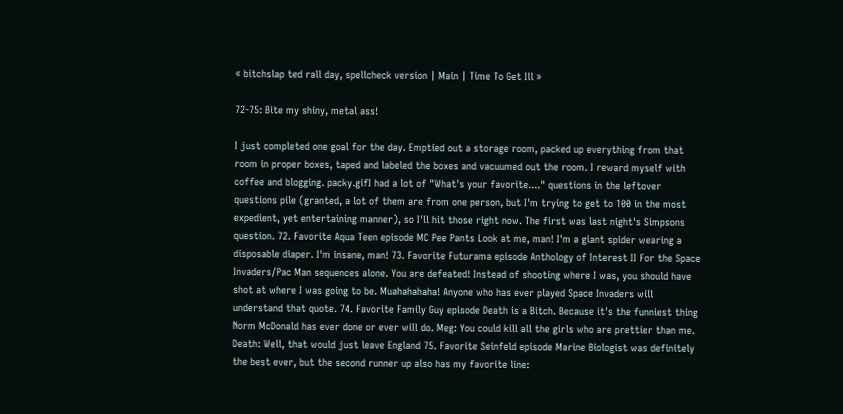« bitchslap ted rall day, spellcheck version | Main | Time To Get Ill »

72-75: Bite my shiny, metal ass!

I just completed one goal for the day. Emptied out a storage room, packed up everything from that room in proper boxes, taped and labeled the boxes and vacuumed out the room. I reward myself with coffee and blogging. packy.gifI had a lot of "What's your favorite...." questions in the leftover questions pile (granted, a lot of them are from one person, but I'm trying to get to 100 in the most expedient, yet entertaining manner), so I'll hit those right now. The first was last night's Simpsons question. 72. Favorite Aqua Teen episode MC Pee Pants Look at me, man! I'm a giant spider wearing a disposable diaper. I'm insane, man! 73. Favorite Futurama episode Anthology of Interest II For the Space Invaders/Pac Man sequences alone. You are defeated! Instead of shooting where I was, you should have shot at where I was going to be. Muahahahaha! Anyone who has ever played Space Invaders will understand that quote. 74. Favorite Family Guy episode Death is a Bitch. Because it's the funniest thing Norm McDonald has ever done or ever will do. Meg: You could kill all the girls who are prettier than me. Death: Well, that would just leave England 75. Favorite Seinfeld episode Marine Biologist was definitely the best ever, but the second runner up also has my favorite line: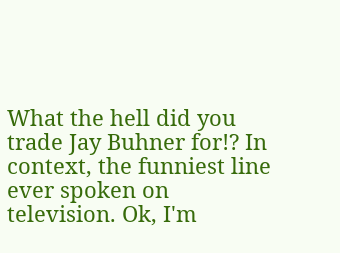What the hell did you trade Jay Buhner for!? In context, the funniest line ever spoken on television. Ok, I'm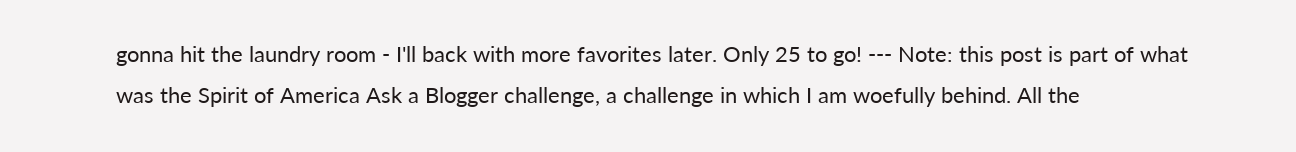gonna hit the laundry room - I'll back with more favorites later. Only 25 to go! --- Note: this post is part of what was the Spirit of America Ask a Blogger challenge, a challenge in which I am woefully behind. All the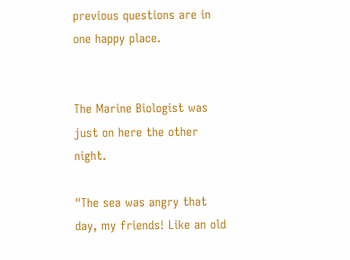previous questions are in one happy place.


The Marine Biologist was just on here the other night.

"The sea was angry that day, my friends! Like an old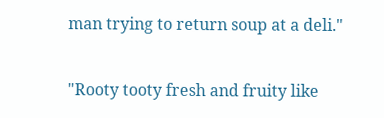man trying to return soup at a deli."

"Rooty tooty fresh and fruity like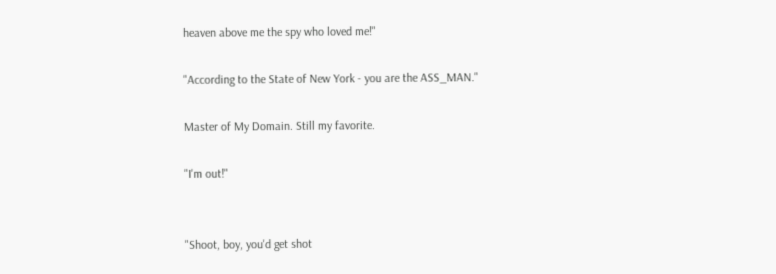heaven above me the spy who loved me!"

"According to the State of New York - you are the ASS_MAN."

Master of My Domain. Still my favorite.

"I'm out!"


"Shoot, boy, you'd get shot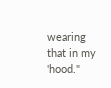wearing that in my 'hood."